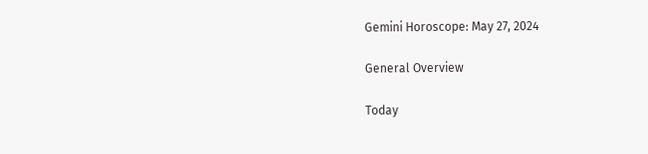Gemini Horoscope: May 27, 2024

General Overview

Today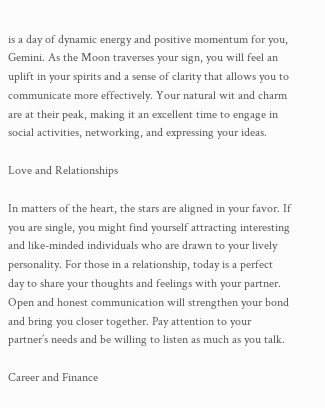is a day of dynamic energy and positive momentum for you, Gemini. As the Moon traverses your sign, you will feel an uplift in your spirits and a sense of clarity that allows you to communicate more effectively. Your natural wit and charm are at their peak, making it an excellent time to engage in social activities, networking, and expressing your ideas.

Love and Relationships

In matters of the heart, the stars are aligned in your favor. If you are single, you might find yourself attracting interesting and like-minded individuals who are drawn to your lively personality. For those in a relationship, today is a perfect day to share your thoughts and feelings with your partner. Open and honest communication will strengthen your bond and bring you closer together. Pay attention to your partner’s needs and be willing to listen as much as you talk.

Career and Finance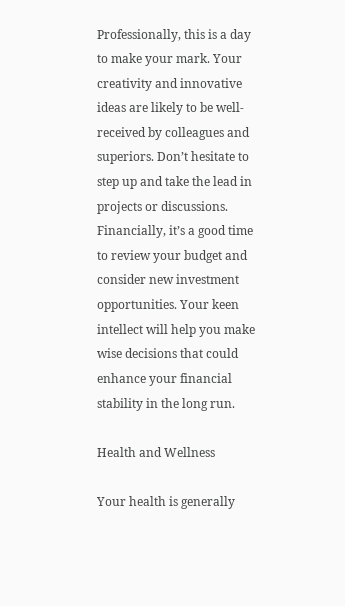Professionally, this is a day to make your mark. Your creativity and innovative ideas are likely to be well-received by colleagues and superiors. Don’t hesitate to step up and take the lead in projects or discussions. Financially, it’s a good time to review your budget and consider new investment opportunities. Your keen intellect will help you make wise decisions that could enhance your financial stability in the long run.

Health and Wellness

Your health is generally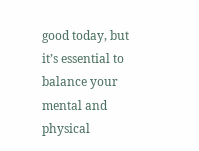good today, but it’s essential to balance your mental and physical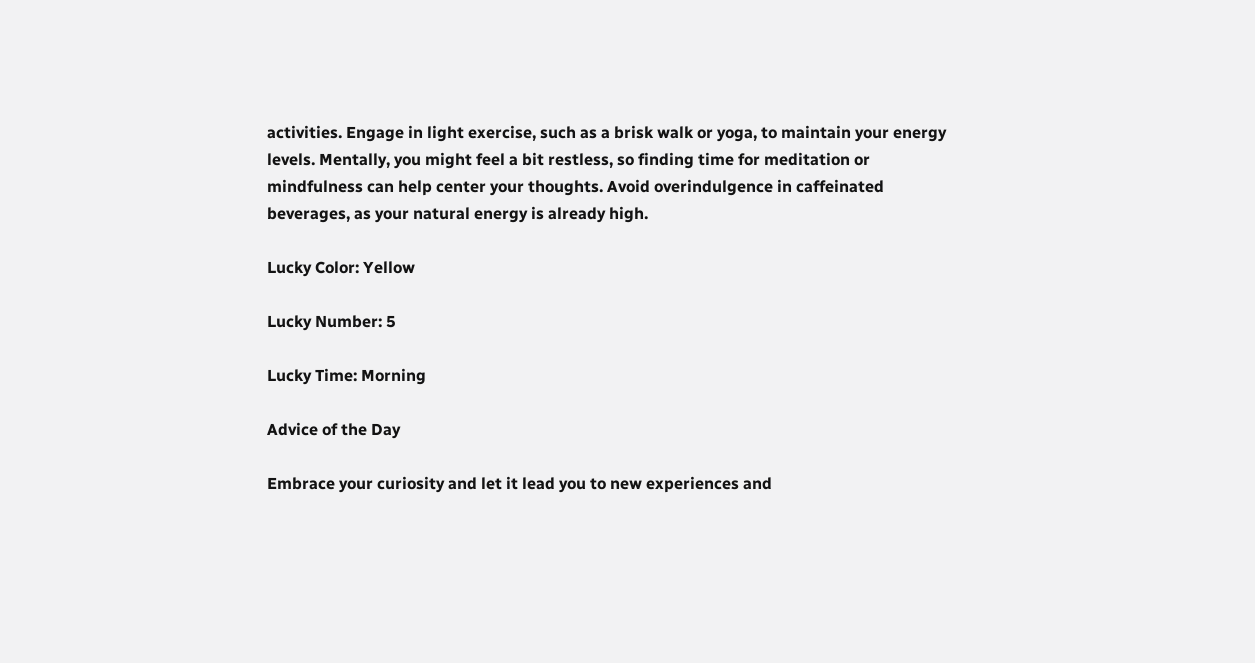activities. Engage in light exercise, such as a brisk walk or yoga, to maintain your energy levels. Mentally, you might feel a bit restless, so finding time for meditation or mindfulness can help center your thoughts. Avoid overindulgence in caffeinated beverages, as your natural energy is already high.

Lucky Color: Yellow

Lucky Number: 5

Lucky Time: Morning

Advice of the Day

Embrace your curiosity and let it lead you to new experiences and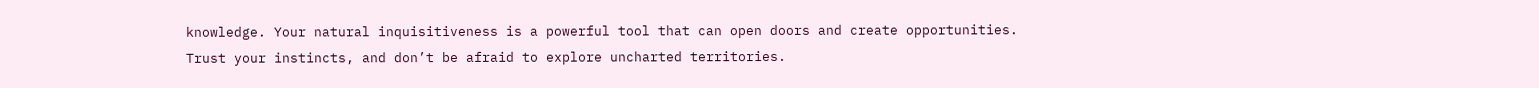knowledge. Your natural inquisitiveness is a powerful tool that can open doors and create opportunities. Trust your instincts, and don’t be afraid to explore uncharted territories.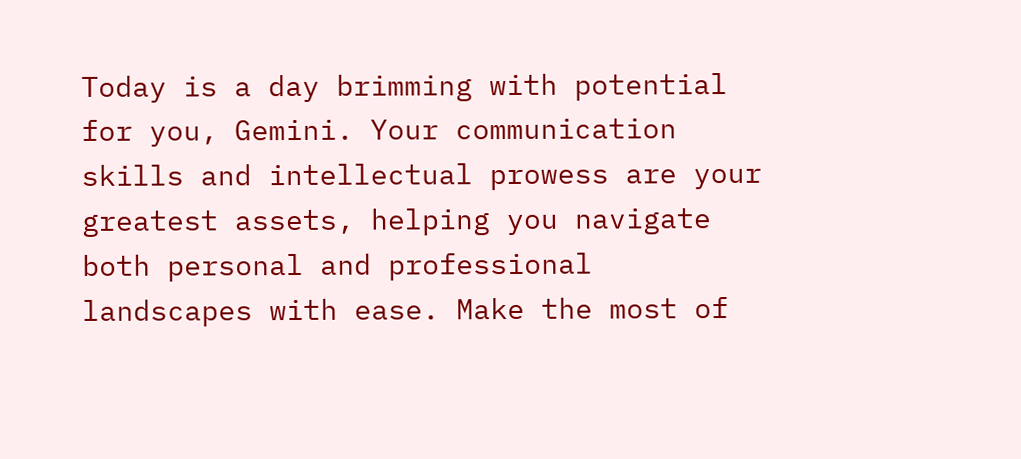Today is a day brimming with potential for you, Gemini. Your communication skills and intellectual prowess are your greatest assets, helping you navigate both personal and professional landscapes with ease. Make the most of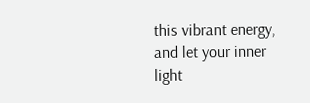this vibrant energy, and let your inner light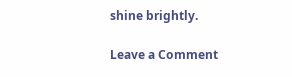shine brightly.

Leave a Comment